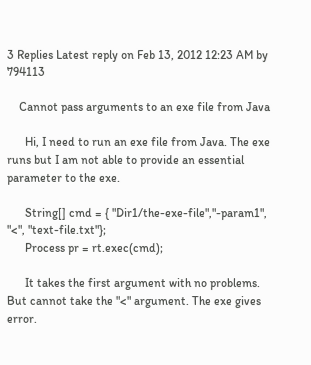3 Replies Latest reply on Feb 13, 2012 12:23 AM by 794113

    Cannot pass arguments to an exe file from Java

      Hi, I need to run an exe file from Java. The exe runs but I am not able to provide an essential parameter to the exe.

      String[] cmd = { "Dir1/the-exe-file","-param1", "<", "text-file.txt"};
      Process pr = rt.exec(cmd);

      It takes the first argument with no problems. But cannot take the "<" argument. The exe gives error.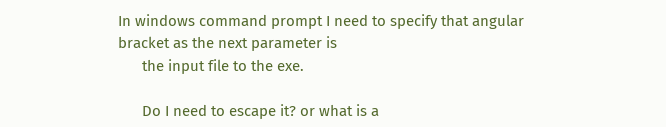In windows command prompt I need to specify that angular bracket as the next parameter is
      the input file to the exe.

      Do I need to escape it? or what is a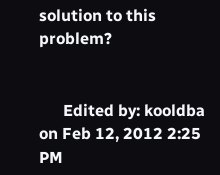solution to this problem?


      Edited by: kooldba on Feb 12, 2012 2:25 PM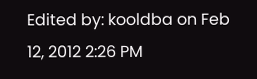Edited by: kooldba on Feb 12, 2012 2:26 PM